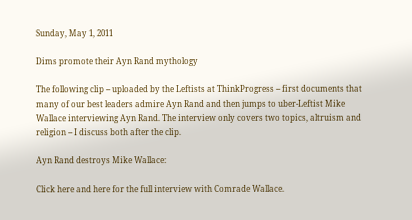Sunday, May 1, 2011

Dims promote their Ayn Rand mythology

The following clip -- uploaded by the Leftists at ThinkProgress -- first documents that many of our best leaders admire Ayn Rand and then jumps to uber-Leftist Mike Wallace interviewing Ayn Rand. The interview only covers two topics, altruism and religion -- I discuss both after the clip.

Ayn Rand destroys Mike Wallace:

Click here and here for the full interview with Comrade Wallace.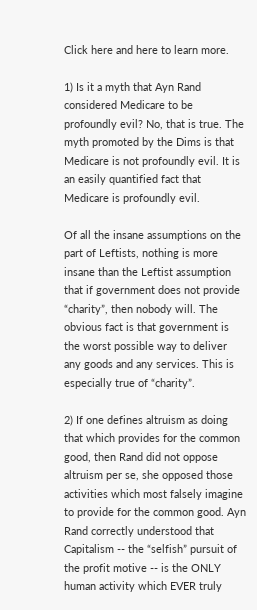Click here and here to learn more.

1) Is it a myth that Ayn Rand considered Medicare to be profoundly evil? No, that is true. The myth promoted by the Dims is that Medicare is not profoundly evil. It is an easily quantified fact that Medicare is profoundly evil.

Of all the insane assumptions on the part of Leftists, nothing is more insane than the Leftist assumption that if government does not provide “charity”, then nobody will. The obvious fact is that government is the worst possible way to deliver any goods and any services. This is especially true of “charity”.

2) If one defines altruism as doing that which provides for the common good, then Rand did not oppose altruism per se, she opposed those activities which most falsely imagine to provide for the common good. Ayn Rand correctly understood that Capitalism -- the “selfish” pursuit of the profit motive -- is the ONLY human activity which EVER truly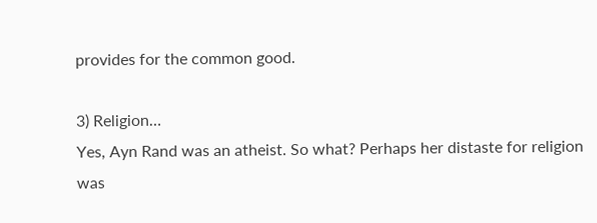provides for the common good.

3) Religion…
Yes, Ayn Rand was an atheist. So what? Perhaps her distaste for religion was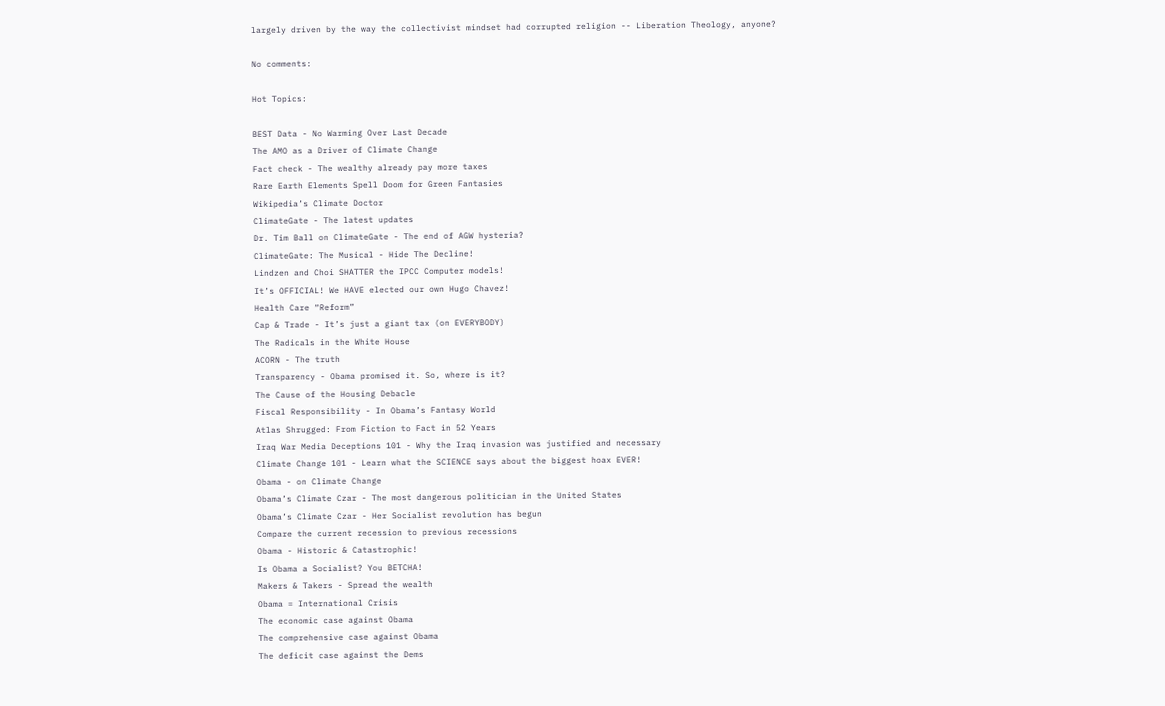largely driven by the way the collectivist mindset had corrupted religion -- Liberation Theology, anyone?

No comments:

Hot Topics:

BEST Data - No Warming Over Last Decade
The AMO as a Driver of Climate Change
Fact check - The wealthy already pay more taxes
Rare Earth Elements Spell Doom for Green Fantasies
Wikipedia’s Climate Doctor
ClimateGate - The latest updates
Dr. Tim Ball on ClimateGate - The end of AGW hysteria?
ClimateGate: The Musical - Hide The Decline!
Lindzen and Choi SHATTER the IPCC Computer models!
It’s OFFICIAL! We HAVE elected our own Hugo Chavez!
Health Care “Reform”
Cap & Trade - It’s just a giant tax (on EVERYBODY)
The Radicals in the White House
ACORN - The truth
Transparency - Obama promised it. So, where is it?
The Cause of the Housing Debacle
Fiscal Responsibility - In Obama’s Fantasy World
Atlas Shrugged: From Fiction to Fact in 52 Years
Iraq War Media Deceptions 101 - Why the Iraq invasion was justified and necessary
Climate Change 101 - Learn what the SCIENCE says about the biggest hoax EVER!
Obama - on Climate Change
Obama’s Climate Czar - The most dangerous politician in the United States
Obama’s Climate Czar - Her Socialist revolution has begun
Compare the current recession to previous recessions
Obama - Historic & Catastrophic!
Is Obama a Socialist? You BETCHA!
Makers & Takers - Spread the wealth
Obama = International Crisis
The economic case against Obama
The comprehensive case against Obama
The deficit case against the Dems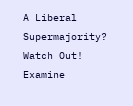A Liberal Supermajority? Watch Out!
Examine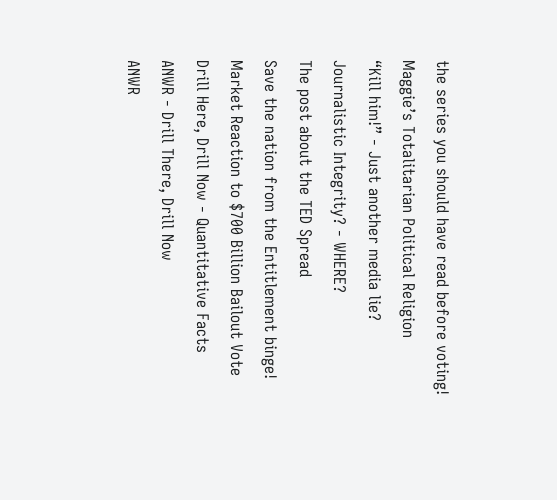the series you should have read before voting!
Maggie’s Totalitarian Political Religion
“Kill him!” - Just another media lie?
Journalistic Integrity? - WHERE?
The post about the TED Spread
Save the nation from the Entitlement binge!
Market Reaction to $700 Billion Bailout Vote
Drill Here, Drill Now - Quantitative Facts
ANWR - Drill There, Drill Now
ANWR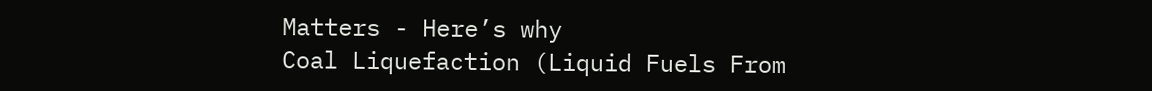Matters - Here’s why
Coal Liquefaction (Liquid Fuels From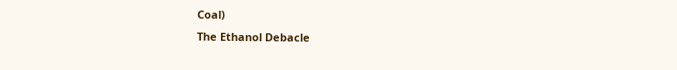Coal)
The Ethanol Debacle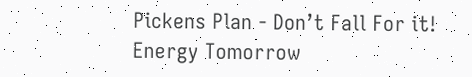Pickens Plan - Don’t Fall For it!
Energy Tomorrow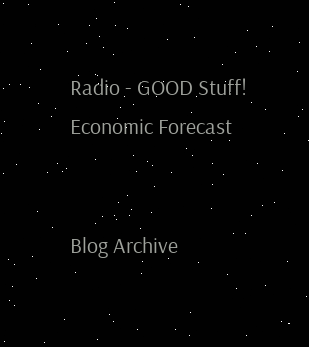Radio - GOOD Stuff!
Economic Forecast


Blog Archive